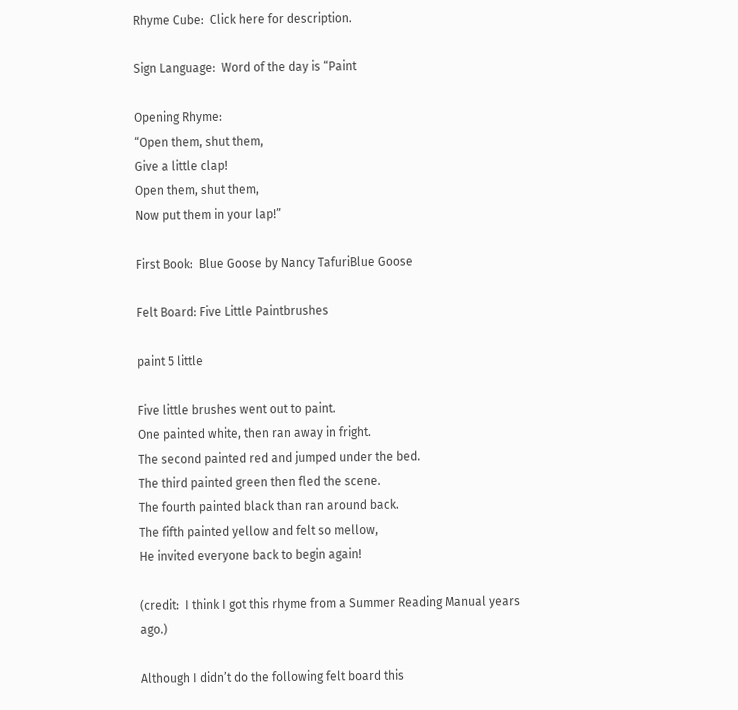Rhyme Cube:  Click here for description.

Sign Language:  Word of the day is “Paint

Opening Rhyme:
“Open them, shut them,
Give a little clap!
Open them, shut them,
Now put them in your lap!”

First Book:  Blue Goose by Nancy TafuriBlue Goose

Felt Board: Five Little Paintbrushes

paint 5 little

Five little brushes went out to paint.
One painted white, then ran away in fright.
The second painted red and jumped under the bed.
The third painted green then fled the scene.
The fourth painted black than ran around back.
The fifth painted yellow and felt so mellow,
He invited everyone back to begin again!

(credit:  I think I got this rhyme from a Summer Reading Manual years ago.)

Although I didn’t do the following felt board this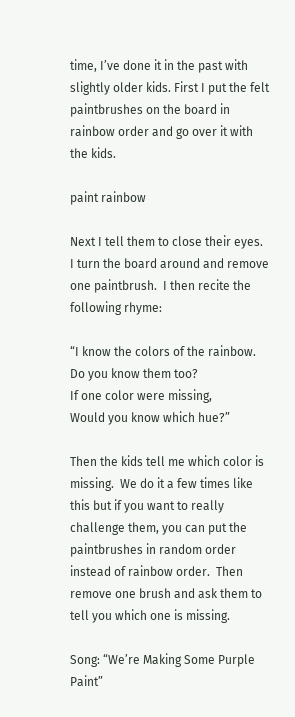time, I’ve done it in the past with slightly older kids. First I put the felt paintbrushes on the board in rainbow order and go over it with the kids.

paint rainbow

Next I tell them to close their eyes.  I turn the board around and remove one paintbrush.  I then recite the following rhyme:

“I know the colors of the rainbow.
Do you know them too?
If one color were missing,
Would you know which hue?”

Then the kids tell me which color is missing.  We do it a few times like this but if you want to really challenge them, you can put the paintbrushes in random order instead of rainbow order.  Then remove one brush and ask them to tell you which one is missing.

Song: “We’re Making Some Purple Paint”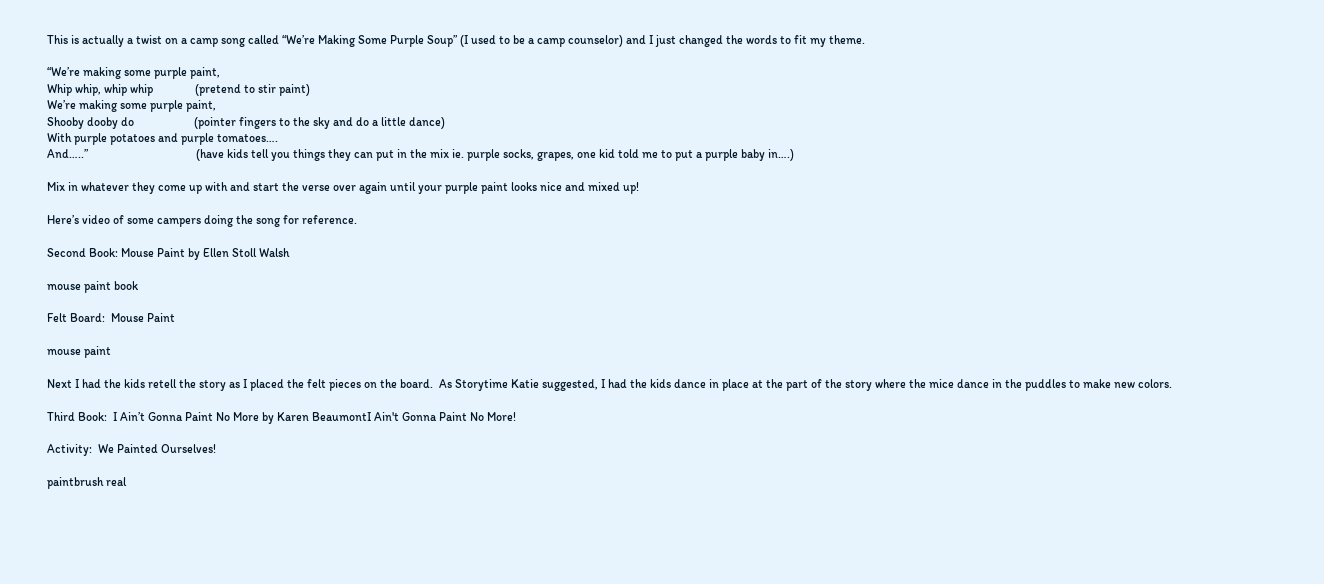This is actually a twist on a camp song called “We’re Making Some Purple Soup” (I used to be a camp counselor) and I just changed the words to fit my theme.

“We’re making some purple paint,
Whip whip, whip whip              (pretend to stir paint)
We’re making some purple paint,
Shooby dooby do                    (pointer fingers to the sky and do a little dance)
With purple potatoes and purple tomatoes….
And…..”                                    (have kids tell you things they can put in the mix ie. purple socks, grapes, one kid told me to put a purple baby in….)

Mix in whatever they come up with and start the verse over again until your purple paint looks nice and mixed up!

Here’s video of some campers doing the song for reference.

Second Book: Mouse Paint by Ellen Stoll Walsh

mouse paint book

Felt Board:  Mouse Paint

mouse paint

Next I had the kids retell the story as I placed the felt pieces on the board.  As Storytime Katie suggested, I had the kids dance in place at the part of the story where the mice dance in the puddles to make new colors.

Third Book:  I Ain’t Gonna Paint No More by Karen BeaumontI Ain't Gonna Paint No More!

Activity:  We Painted Ourselves!

paintbrush real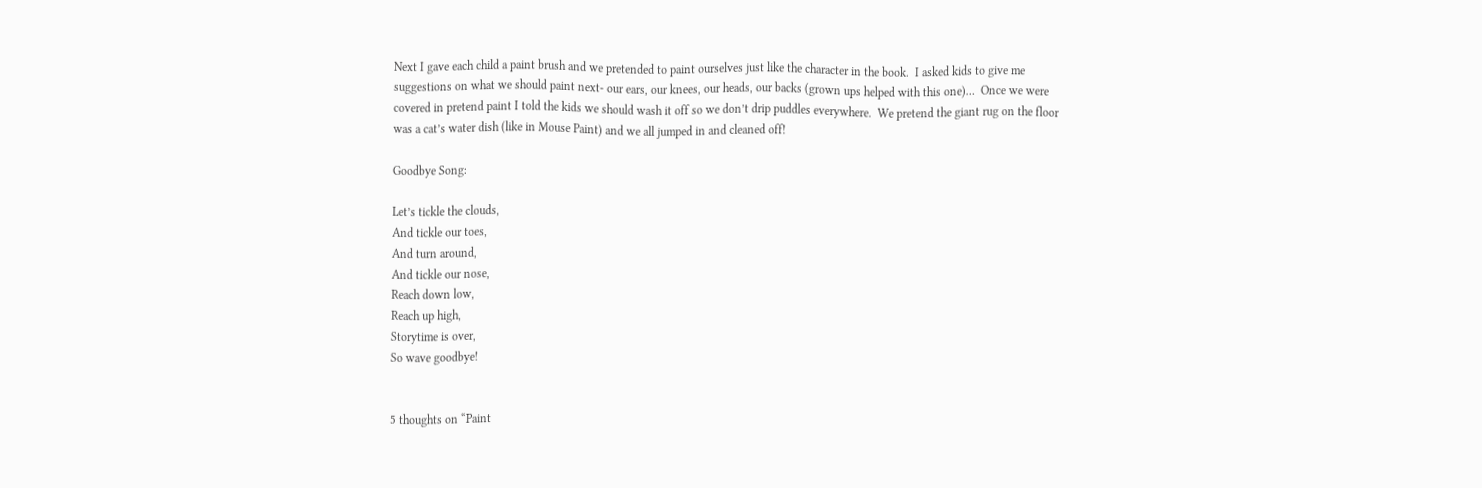Next I gave each child a paint brush and we pretended to paint ourselves just like the character in the book.  I asked kids to give me suggestions on what we should paint next- our ears, our knees, our heads, our backs (grown ups helped with this one)…  Once we were covered in pretend paint I told the kids we should wash it off so we don’t drip puddles everywhere.  We pretend the giant rug on the floor was a cat’s water dish (like in Mouse Paint) and we all jumped in and cleaned off!

Goodbye Song:

Let’s tickle the clouds,
And tickle our toes,
And turn around,
And tickle our nose,
Reach down low,
Reach up high,
Storytime is over,
So wave goodbye!


5 thoughts on “Paint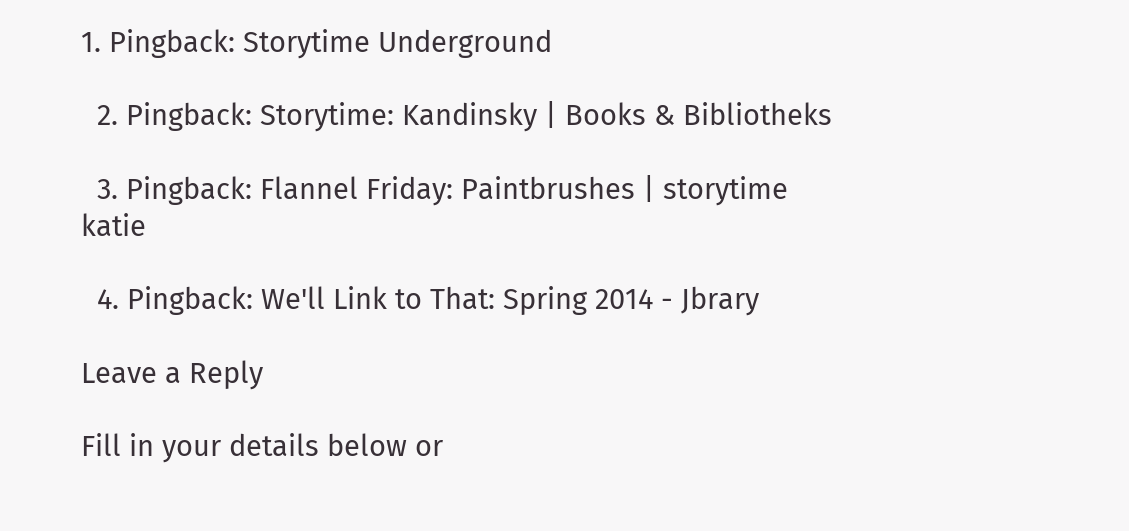1. Pingback: Storytime Underground

  2. Pingback: Storytime: Kandinsky | Books & Bibliotheks

  3. Pingback: Flannel Friday: Paintbrushes | storytime katie

  4. Pingback: We'll Link to That: Spring 2014 - Jbrary

Leave a Reply

Fill in your details below or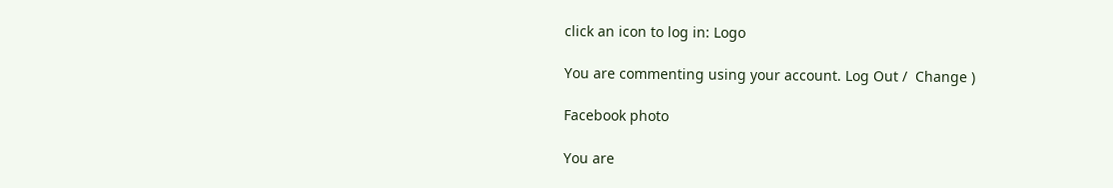click an icon to log in: Logo

You are commenting using your account. Log Out /  Change )

Facebook photo

You are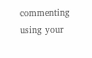commenting using your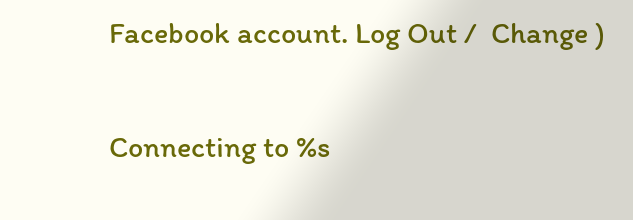Facebook account. Log Out /  Change )

Connecting to %s